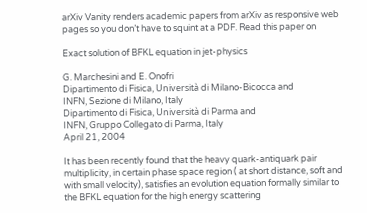arXiv Vanity renders academic papers from arXiv as responsive web pages so you don’t have to squint at a PDF. Read this paper on

Exact solution of BFKL equation in jet-physics

G. Marchesini and E. Onofri
Dipartimento di Fisica, Università di Milano-Bicocca and
INFN, Sezione di Milano, Italy
Dipartimento di Fisica, Università di Parma and
INFN, Gruppo Collegato di Parma, Italy
April 21, 2004

It has been recently found that the heavy quark-antiquark pair multiplicity, in certain phase space region ( at short distance, soft and with small velocity), satisfies an evolution equation formally similar to the BFKL equation for the high energy scattering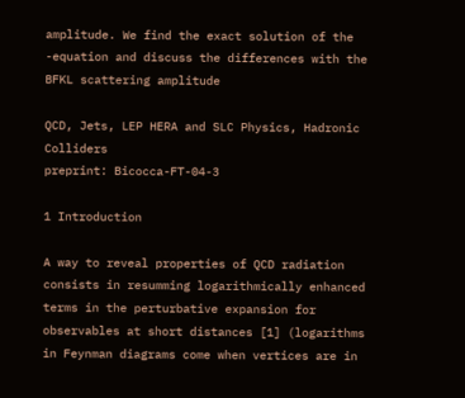amplitude. We find the exact solution of the -equation and discuss the differences with the BFKL scattering amplitude

QCD, Jets, LEP HERA and SLC Physics, Hadronic Colliders
preprint: Bicocca-FT-04-3

1 Introduction

A way to reveal properties of QCD radiation consists in resumming logarithmically enhanced terms in the perturbative expansion for observables at short distances [1] (logarithms in Feynman diagrams come when vertices are in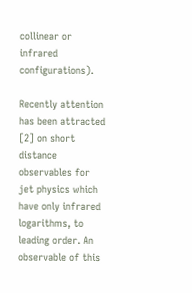collinear or infrared configurations).

Recently attention has been attracted [2] on short distance observables for jet physics which have only infrared logarithms, to leading order. An observable of this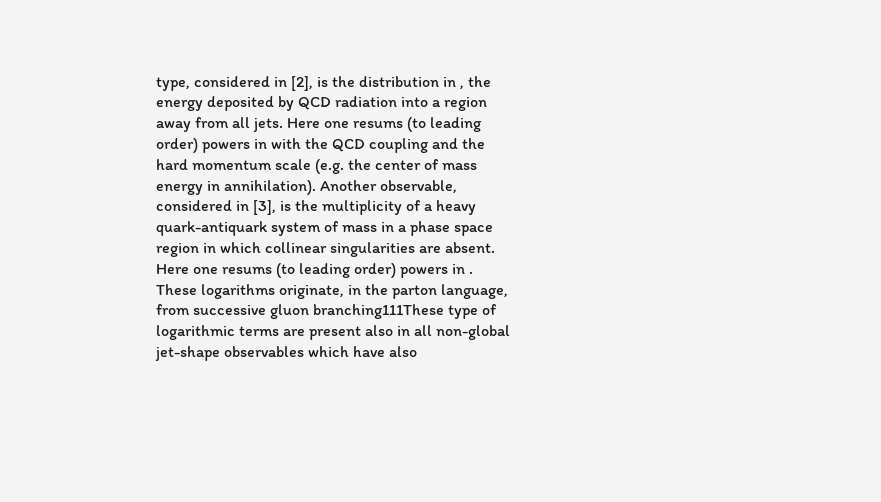type, considered in [2], is the distribution in , the energy deposited by QCD radiation into a region away from all jets. Here one resums (to leading order) powers in with the QCD coupling and the hard momentum scale (e.g. the center of mass energy in annihilation). Another observable, considered in [3], is the multiplicity of a heavy quark-antiquark system of mass in a phase space region in which collinear singularities are absent. Here one resums (to leading order) powers in . These logarithms originate, in the parton language, from successive gluon branching111These type of logarithmic terms are present also in all non-global jet-shape observables which have also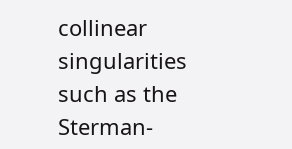collinear singularities such as the Sterman-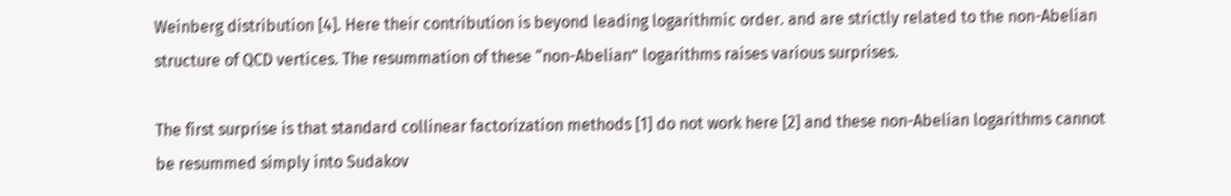Weinberg distribution [4]. Here their contribution is beyond leading logarithmic order. and are strictly related to the non-Abelian structure of QCD vertices. The resummation of these “non-Abelian” logarithms raises various surprises.

The first surprise is that standard collinear factorization methods [1] do not work here [2] and these non-Abelian logarithms cannot be resummed simply into Sudakov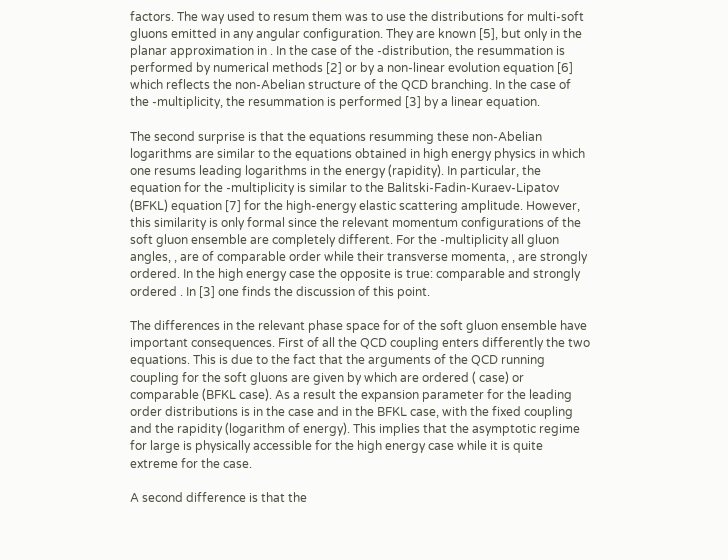factors. The way used to resum them was to use the distributions for multi-soft gluons emitted in any angular configuration. They are known [5], but only in the planar approximation in . In the case of the -distribution, the resummation is performed by numerical methods [2] or by a non-linear evolution equation [6] which reflects the non-Abelian structure of the QCD branching. In the case of the -multiplicity, the resummation is performed [3] by a linear equation.

The second surprise is that the equations resumming these non-Abelian logarithms are similar to the equations obtained in high energy physics in which one resums leading logarithms in the energy (rapidity). In particular, the equation for the -multiplicity is similar to the Balitski-Fadin-Kuraev-Lipatov (BFKL) equation [7] for the high-energy elastic scattering amplitude. However, this similarity is only formal since the relevant momentum configurations of the soft gluon ensemble are completely different. For the -multiplicity all gluon angles, , are of comparable order while their transverse momenta, , are strongly ordered. In the high energy case the opposite is true: comparable and strongly ordered . In [3] one finds the discussion of this point.

The differences in the relevant phase space for of the soft gluon ensemble have important consequences. First of all the QCD coupling enters differently the two equations. This is due to the fact that the arguments of the QCD running coupling for the soft gluons are given by which are ordered ( case) or comparable (BFKL case). As a result the expansion parameter for the leading order distributions is in the case and in the BFKL case, with the fixed coupling and the rapidity (logarithm of energy). This implies that the asymptotic regime for large is physically accessible for the high energy case while it is quite extreme for the case.

A second difference is that the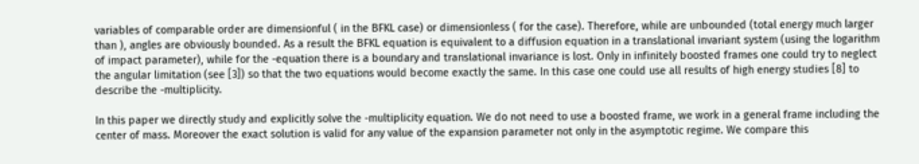variables of comparable order are dimensionful ( in the BFKL case) or dimensionless ( for the case). Therefore, while are unbounded (total energy much larger than ), angles are obviously bounded. As a result the BFKL equation is equivalent to a diffusion equation in a translational invariant system (using the logarithm of impact parameter), while for the -equation there is a boundary and translational invariance is lost. Only in infinitely boosted frames one could try to neglect the angular limitation (see [3]) so that the two equations would become exactly the same. In this case one could use all results of high energy studies [8] to describe the -multiplicity.

In this paper we directly study and explicitly solve the -multiplicity equation. We do not need to use a boosted frame, we work in a general frame including the center of mass. Moreover the exact solution is valid for any value of the expansion parameter not only in the asymptotic regime. We compare this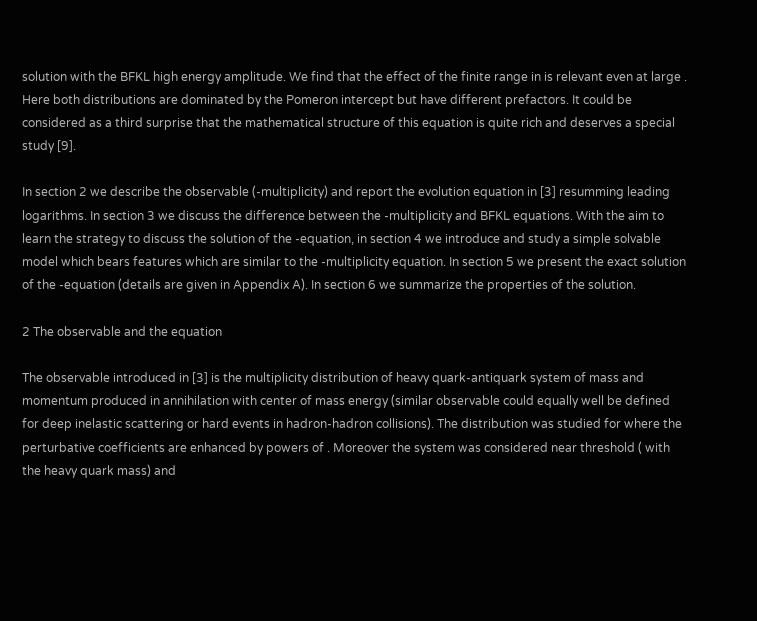solution with the BFKL high energy amplitude. We find that the effect of the finite range in is relevant even at large . Here both distributions are dominated by the Pomeron intercept but have different prefactors. It could be considered as a third surprise that the mathematical structure of this equation is quite rich and deserves a special study [9].

In section 2 we describe the observable (-multiplicity) and report the evolution equation in [3] resumming leading logarithms. In section 3 we discuss the difference between the -multiplicity and BFKL equations. With the aim to learn the strategy to discuss the solution of the -equation, in section 4 we introduce and study a simple solvable model which bears features which are similar to the -multiplicity equation. In section 5 we present the exact solution of the -equation (details are given in Appendix A). In section 6 we summarize the properties of the solution.

2 The observable and the equation

The observable introduced in [3] is the multiplicity distribution of heavy quark-antiquark system of mass and momentum produced in annihilation with center of mass energy (similar observable could equally well be defined for deep inelastic scattering or hard events in hadron-hadron collisions). The distribution was studied for where the perturbative coefficients are enhanced by powers of . Moreover the system was considered near threshold ( with the heavy quark mass) and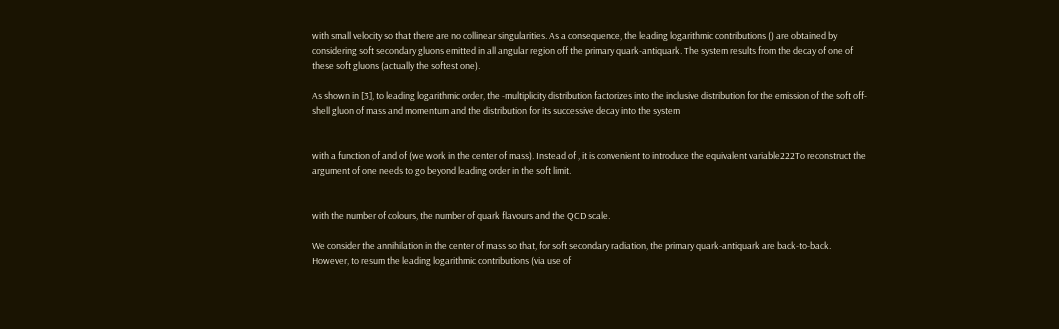with small velocity so that there are no collinear singularities. As a consequence, the leading logarithmic contributions () are obtained by considering soft secondary gluons emitted in all angular region off the primary quark-antiquark. The system results from the decay of one of these soft gluons (actually the softest one).

As shown in [3], to leading logarithmic order, the -multiplicity distribution factorizes into the inclusive distribution for the emission of the soft off-shell gluon of mass and momentum and the distribution for its successive decay into the system


with a function of and of (we work in the center of mass). Instead of , it is convenient to introduce the equivalent variable222To reconstruct the argument of one needs to go beyond leading order in the soft limit.


with the number of colours, the number of quark flavours and the QCD scale.

We consider the annihilation in the center of mass so that, for soft secondary radiation, the primary quark-antiquark are back-to-back. However, to resum the leading logarithmic contributions (via use of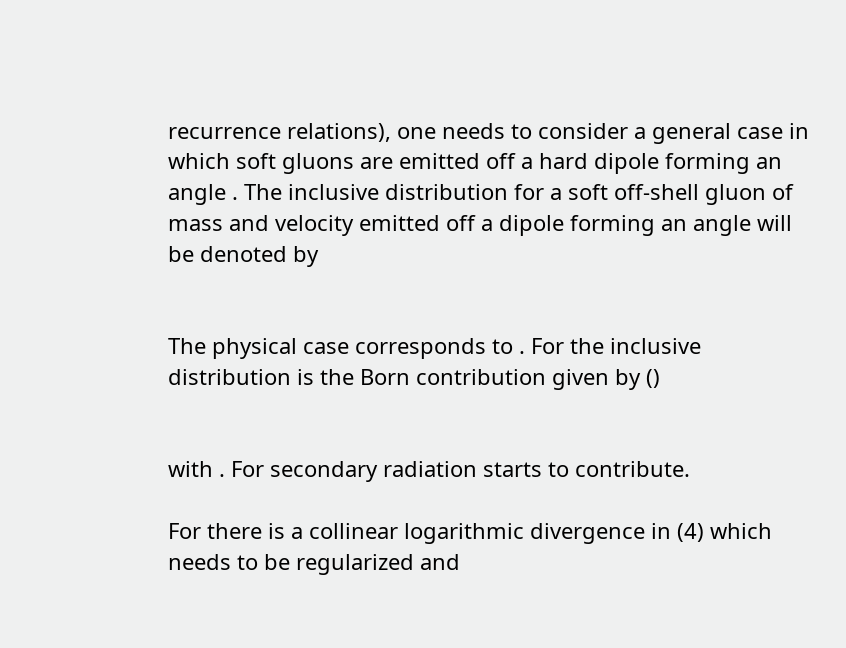recurrence relations), one needs to consider a general case in which soft gluons are emitted off a hard dipole forming an angle . The inclusive distribution for a soft off-shell gluon of mass and velocity emitted off a dipole forming an angle will be denoted by


The physical case corresponds to . For the inclusive distribution is the Born contribution given by ()


with . For secondary radiation starts to contribute.

For there is a collinear logarithmic divergence in (4) which needs to be regularized and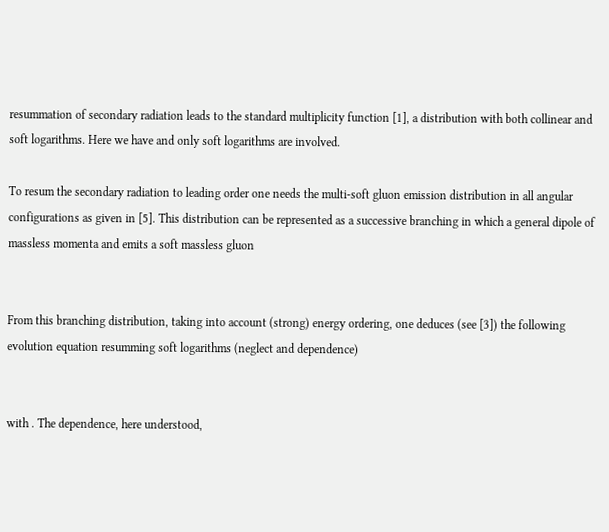resummation of secondary radiation leads to the standard multiplicity function [1], a distribution with both collinear and soft logarithms. Here we have and only soft logarithms are involved.

To resum the secondary radiation to leading order one needs the multi-soft gluon emission distribution in all angular configurations as given in [5]. This distribution can be represented as a successive branching in which a general dipole of massless momenta and emits a soft massless gluon


From this branching distribution, taking into account (strong) energy ordering, one deduces (see [3]) the following evolution equation resumming soft logarithms (neglect and dependence)


with . The dependence, here understood,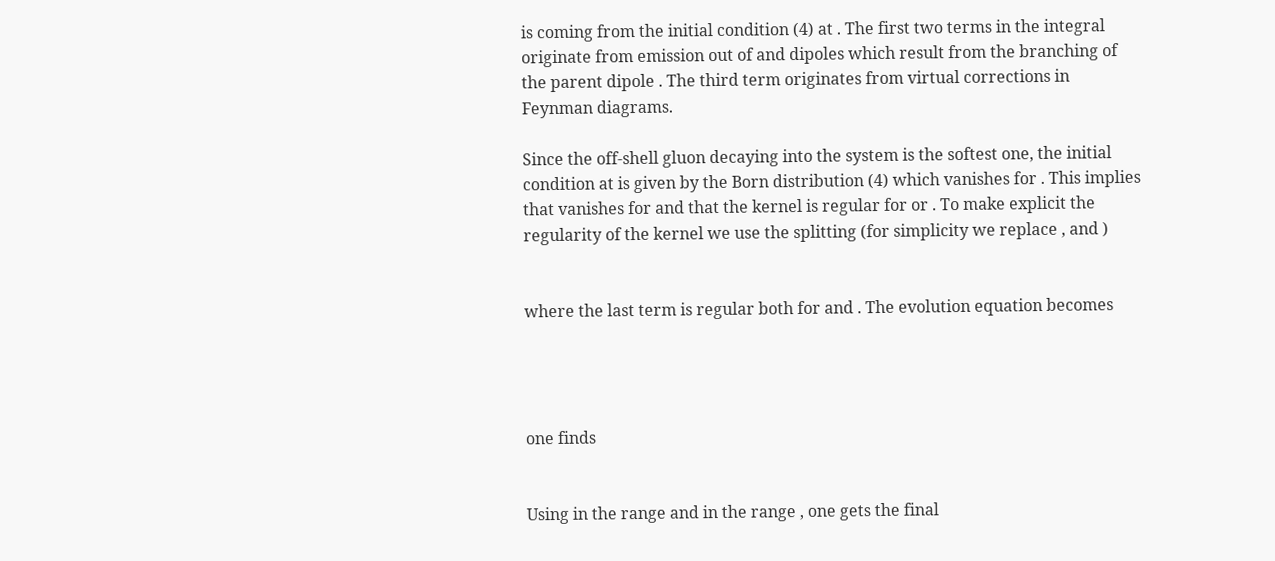is coming from the initial condition (4) at . The first two terms in the integral originate from emission out of and dipoles which result from the branching of the parent dipole . The third term originates from virtual corrections in Feynman diagrams.

Since the off-shell gluon decaying into the system is the softest one, the initial condition at is given by the Born distribution (4) which vanishes for . This implies that vanishes for and that the kernel is regular for or . To make explicit the regularity of the kernel we use the splitting (for simplicity we replace , and )


where the last term is regular both for and . The evolution equation becomes




one finds


Using in the range and in the range , one gets the final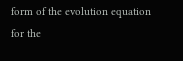form of the evolution equation for the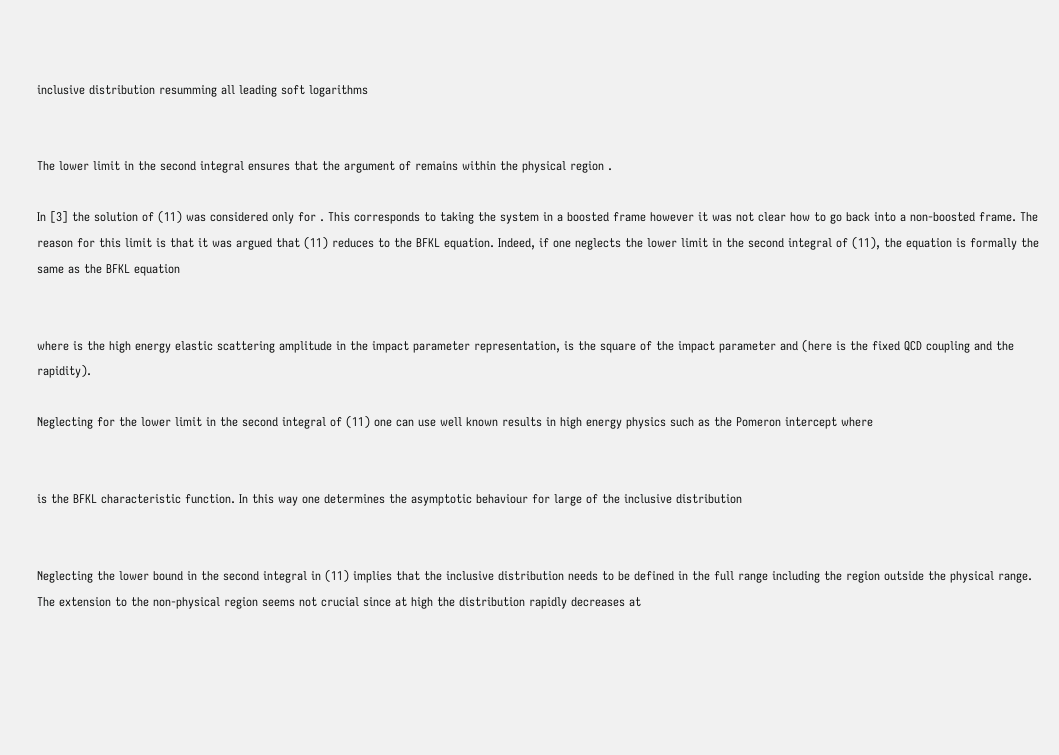inclusive distribution resumming all leading soft logarithms


The lower limit in the second integral ensures that the argument of remains within the physical region .

In [3] the solution of (11) was considered only for . This corresponds to taking the system in a boosted frame however it was not clear how to go back into a non-boosted frame. The reason for this limit is that it was argued that (11) reduces to the BFKL equation. Indeed, if one neglects the lower limit in the second integral of (11), the equation is formally the same as the BFKL equation


where is the high energy elastic scattering amplitude in the impact parameter representation, is the square of the impact parameter and (here is the fixed QCD coupling and the rapidity).

Neglecting for the lower limit in the second integral of (11) one can use well known results in high energy physics such as the Pomeron intercept where


is the BFKL characteristic function. In this way one determines the asymptotic behaviour for large of the inclusive distribution


Neglecting the lower bound in the second integral in (11) implies that the inclusive distribution needs to be defined in the full range including the region outside the physical range. The extension to the non-physical region seems not crucial since at high the distribution rapidly decreases at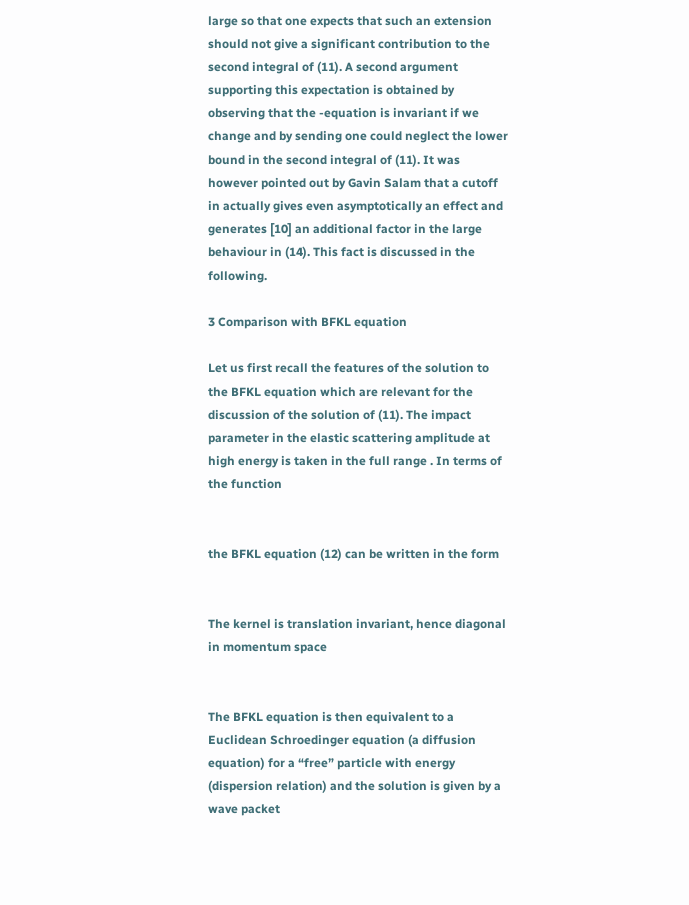large so that one expects that such an extension should not give a significant contribution to the second integral of (11). A second argument supporting this expectation is obtained by observing that the -equation is invariant if we change and by sending one could neglect the lower bound in the second integral of (11). It was however pointed out by Gavin Salam that a cutoff in actually gives even asymptotically an effect and generates [10] an additional factor in the large behaviour in (14). This fact is discussed in the following.

3 Comparison with BFKL equation

Let us first recall the features of the solution to the BFKL equation which are relevant for the discussion of the solution of (11). The impact parameter in the elastic scattering amplitude at high energy is taken in the full range . In terms of the function


the BFKL equation (12) can be written in the form


The kernel is translation invariant, hence diagonal in momentum space


The BFKL equation is then equivalent to a Euclidean Schroedinger equation (a diffusion equation) for a “free” particle with energy (dispersion relation) and the solution is given by a wave packet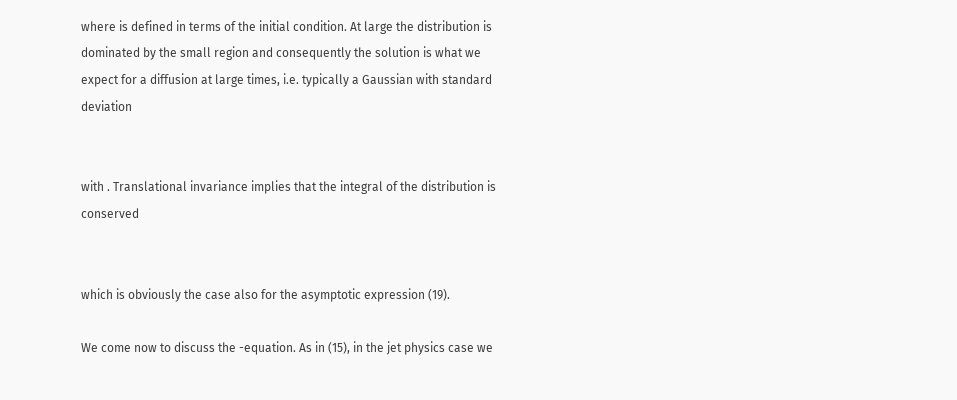where is defined in terms of the initial condition. At large the distribution is dominated by the small region and consequently the solution is what we expect for a diffusion at large times, i.e. typically a Gaussian with standard deviation


with . Translational invariance implies that the integral of the distribution is conserved


which is obviously the case also for the asymptotic expression (19).

We come now to discuss the -equation. As in (15), in the jet physics case we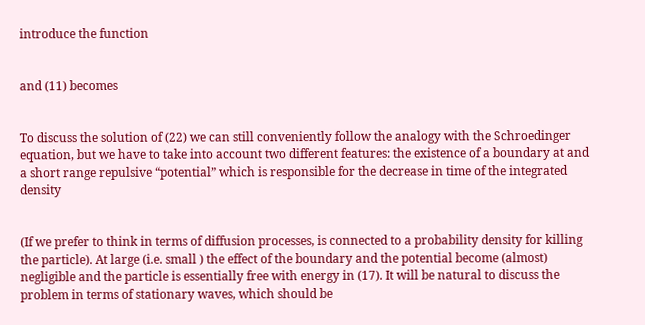introduce the function


and (11) becomes


To discuss the solution of (22) we can still conveniently follow the analogy with the Schroedinger equation, but we have to take into account two different features: the existence of a boundary at and a short range repulsive “potential” which is responsible for the decrease in time of the integrated density


(If we prefer to think in terms of diffusion processes, is connected to a probability density for killing the particle). At large (i.e. small ) the effect of the boundary and the potential become (almost) negligible and the particle is essentially free with energy in (17). It will be natural to discuss the problem in terms of stationary waves, which should be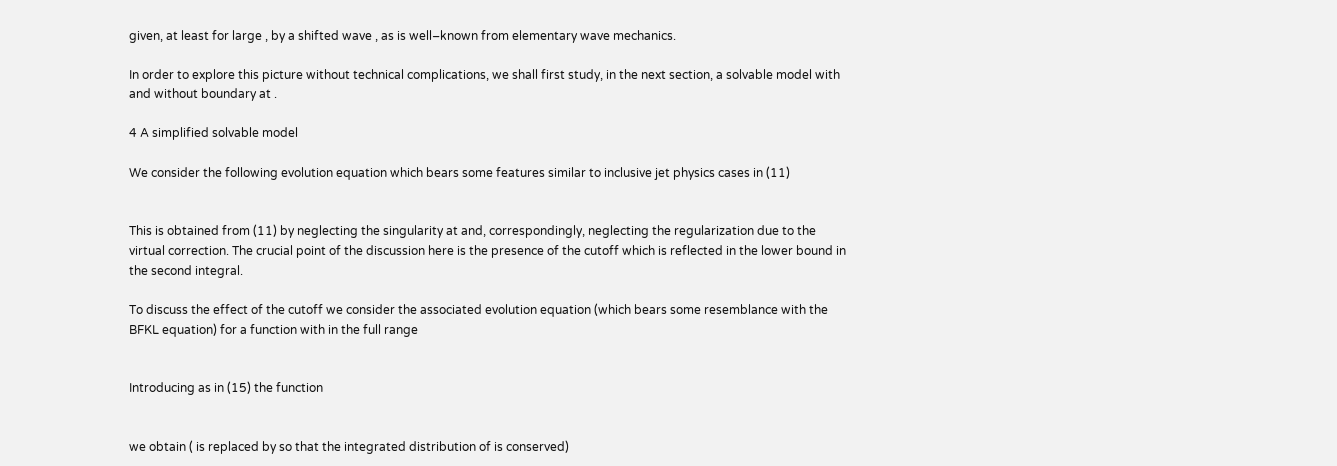given, at least for large , by a shifted wave , as is well–known from elementary wave mechanics.

In order to explore this picture without technical complications, we shall first study, in the next section, a solvable model with and without boundary at .

4 A simplified solvable model

We consider the following evolution equation which bears some features similar to inclusive jet physics cases in (11)


This is obtained from (11) by neglecting the singularity at and, correspondingly, neglecting the regularization due to the virtual correction. The crucial point of the discussion here is the presence of the cutoff which is reflected in the lower bound in the second integral.

To discuss the effect of the cutoff we consider the associated evolution equation (which bears some resemblance with the BFKL equation) for a function with in the full range


Introducing as in (15) the function


we obtain ( is replaced by so that the integrated distribution of is conserved)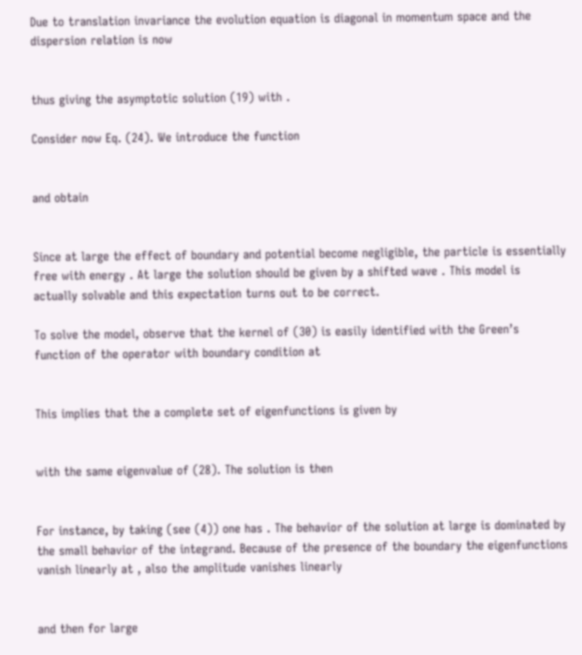Due to translation invariance the evolution equation is diagonal in momentum space and the dispersion relation is now


thus giving the asymptotic solution (19) with .

Consider now Eq. (24). We introduce the function


and obtain


Since at large the effect of boundary and potential become negligible, the particle is essentially free with energy . At large the solution should be given by a shifted wave . This model is actually solvable and this expectation turns out to be correct.

To solve the model, observe that the kernel of (30) is easily identified with the Green’s function of the operator with boundary condition at


This implies that the a complete set of eigenfunctions is given by


with the same eigenvalue of (28). The solution is then


For instance, by taking (see (4)) one has . The behavior of the solution at large is dominated by the small behavior of the integrand. Because of the presence of the boundary the eigenfunctions vanish linearly at , also the amplitude vanishes linearly


and then for large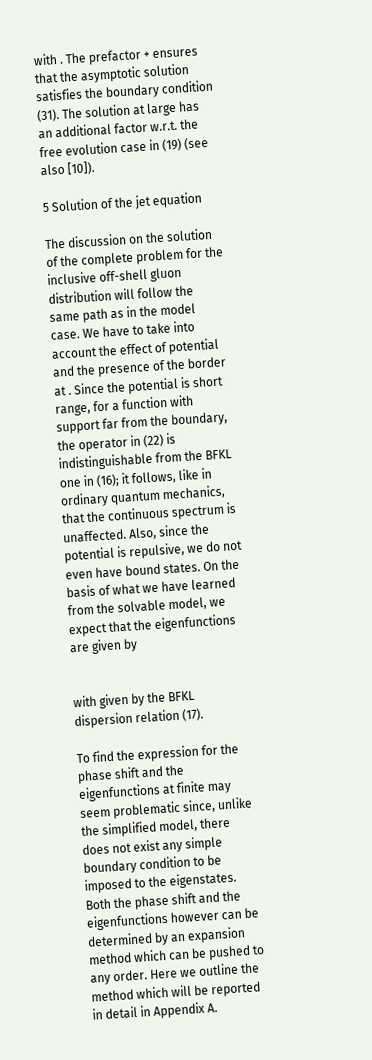with . The prefactor + ensures that the asymptotic solution satisfies the boundary condition (31). The solution at large has an additional factor w.r.t. the free evolution case in (19) (see also [10]).

5 Solution of the jet equation

The discussion on the solution of the complete problem for the inclusive off-shell gluon distribution will follow the same path as in the model case. We have to take into account the effect of potential and the presence of the border at . Since the potential is short range, for a function with support far from the boundary, the operator in (22) is indistinguishable from the BFKL one in (16); it follows, like in ordinary quantum mechanics, that the continuous spectrum is unaffected. Also, since the potential is repulsive, we do not even have bound states. On the basis of what we have learned from the solvable model, we expect that the eigenfunctions are given by


with given by the BFKL dispersion relation (17).

To find the expression for the phase shift and the eigenfunctions at finite may seem problematic since, unlike the simplified model, there does not exist any simple boundary condition to be imposed to the eigenstates. Both the phase shift and the eigenfunctions however can be determined by an expansion method which can be pushed to any order. Here we outline the method which will be reported in detail in Appendix A.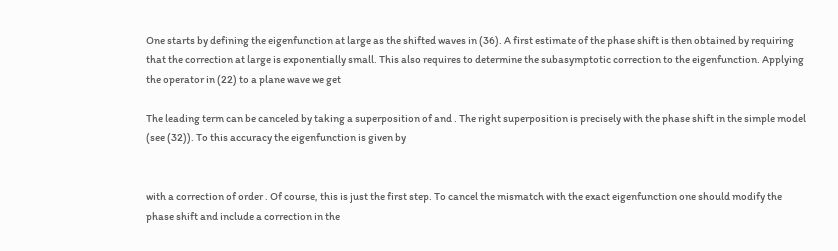One starts by defining the eigenfunction at large as the shifted waves in (36). A first estimate of the phase shift is then obtained by requiring that the correction at large is exponentially small. This also requires to determine the subasymptotic correction to the eigenfunction. Applying the operator in (22) to a plane wave we get

The leading term can be canceled by taking a superposition of and . The right superposition is precisely with the phase shift in the simple model (see (32)). To this accuracy the eigenfunction is given by


with a correction of order . Of course, this is just the first step. To cancel the mismatch with the exact eigenfunction one should modify the phase shift and include a correction in the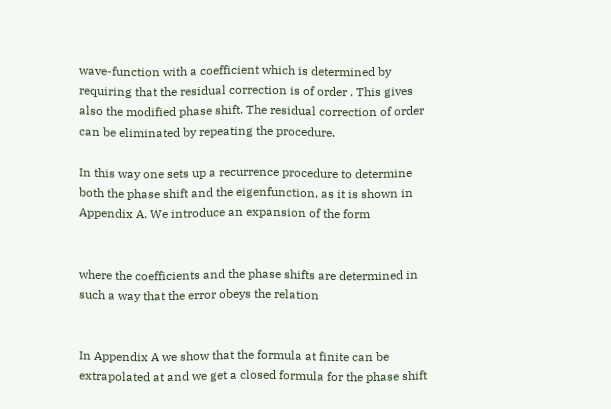wave-function with a coefficient which is determined by requiring that the residual correction is of order . This gives also the modified phase shift. The residual correction of order can be eliminated by repeating the procedure.

In this way one sets up a recurrence procedure to determine both the phase shift and the eigenfunction, as it is shown in Appendix A. We introduce an expansion of the form


where the coefficients and the phase shifts are determined in such a way that the error obeys the relation


In Appendix A we show that the formula at finite can be extrapolated at and we get a closed formula for the phase shift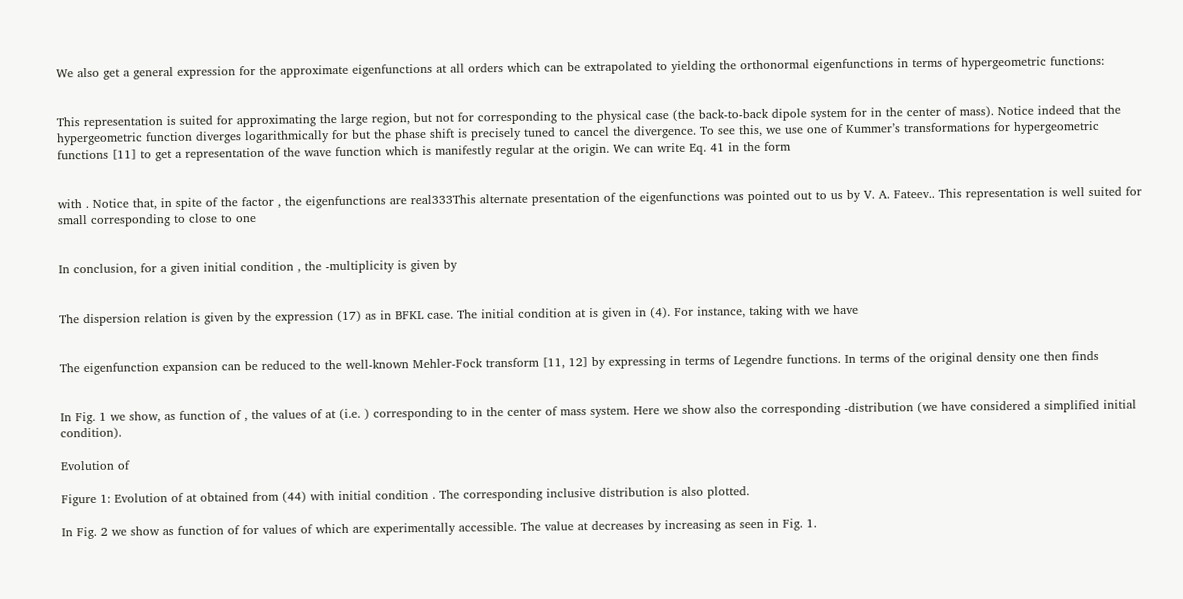We also get a general expression for the approximate eigenfunctions at all orders which can be extrapolated to yielding the orthonormal eigenfunctions in terms of hypergeometric functions:


This representation is suited for approximating the large region, but not for corresponding to the physical case (the back-to-back dipole system for in the center of mass). Notice indeed that the hypergeometric function diverges logarithmically for but the phase shift is precisely tuned to cancel the divergence. To see this, we use one of Kummer’s transformations for hypergeometric functions [11] to get a representation of the wave function which is manifestly regular at the origin. We can write Eq. 41 in the form


with . Notice that, in spite of the factor , the eigenfunctions are real333This alternate presentation of the eigenfunctions was pointed out to us by V. A. Fateev.. This representation is well suited for small corresponding to close to one


In conclusion, for a given initial condition , the -multiplicity is given by


The dispersion relation is given by the expression (17) as in BFKL case. The initial condition at is given in (4). For instance, taking with we have


The eigenfunction expansion can be reduced to the well-known Mehler-Fock transform [11, 12] by expressing in terms of Legendre functions. In terms of the original density one then finds


In Fig. 1 we show, as function of , the values of at (i.e. ) corresponding to in the center of mass system. Here we show also the corresponding -distribution (we have considered a simplified initial condition).

Evolution of

Figure 1: Evolution of at obtained from (44) with initial condition . The corresponding inclusive distribution is also plotted.

In Fig. 2 we show as function of for values of which are experimentally accessible. The value at decreases by increasing as seen in Fig. 1.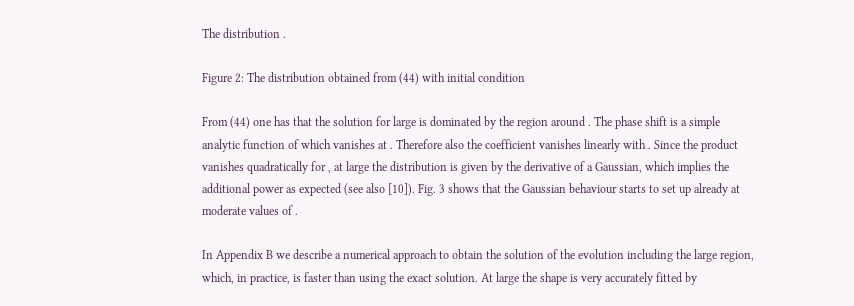The distribution .

Figure 2: The distribution obtained from (44) with initial condition

From (44) one has that the solution for large is dominated by the region around . The phase shift is a simple analytic function of which vanishes at . Therefore also the coefficient vanishes linearly with . Since the product vanishes quadratically for , at large the distribution is given by the derivative of a Gaussian, which implies the additional power as expected (see also [10]). Fig. 3 shows that the Gaussian behaviour starts to set up already at moderate values of .

In Appendix B we describe a numerical approach to obtain the solution of the evolution including the large region, which, in practice, is faster than using the exact solution. At large the shape is very accurately fitted by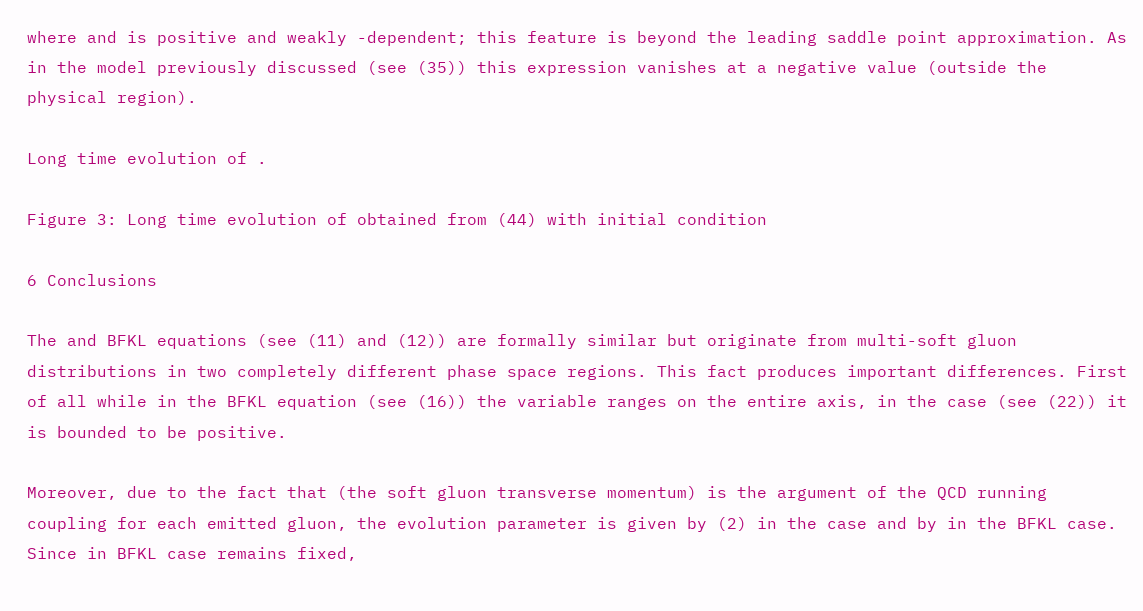where and is positive and weakly -dependent; this feature is beyond the leading saddle point approximation. As in the model previously discussed (see (35)) this expression vanishes at a negative value (outside the physical region).

Long time evolution of .

Figure 3: Long time evolution of obtained from (44) with initial condition

6 Conclusions

The and BFKL equations (see (11) and (12)) are formally similar but originate from multi-soft gluon distributions in two completely different phase space regions. This fact produces important differences. First of all while in the BFKL equation (see (16)) the variable ranges on the entire axis, in the case (see (22)) it is bounded to be positive.

Moreover, due to the fact that (the soft gluon transverse momentum) is the argument of the QCD running coupling for each emitted gluon, the evolution parameter is given by (2) in the case and by in the BFKL case. Since in BFKL case remains fixed,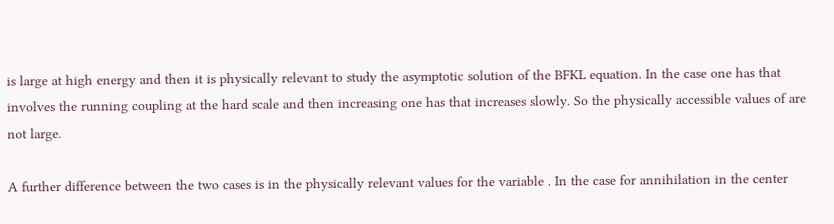is large at high energy and then it is physically relevant to study the asymptotic solution of the BFKL equation. In the case one has that involves the running coupling at the hard scale and then increasing one has that increases slowly. So the physically accessible values of are not large.

A further difference between the two cases is in the physically relevant values for the variable . In the case for annihilation in the center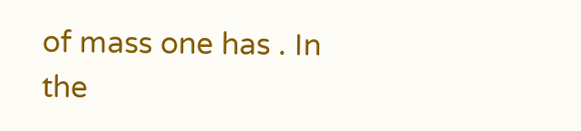of mass one has . In the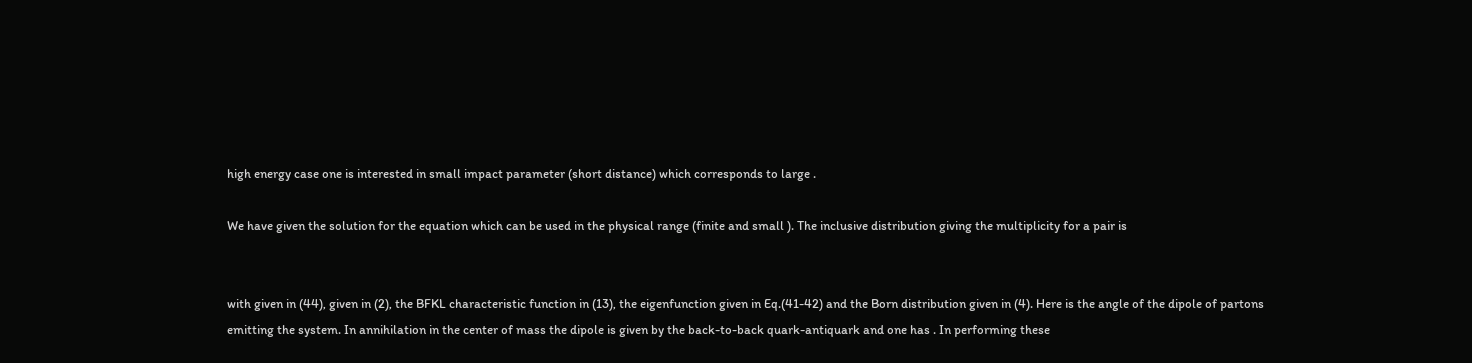high energy case one is interested in small impact parameter (short distance) which corresponds to large .

We have given the solution for the equation which can be used in the physical range (finite and small ). The inclusive distribution giving the multiplicity for a pair is


with given in (44), given in (2), the BFKL characteristic function in (13), the eigenfunction given in Eq.(41-42) and the Born distribution given in (4). Here is the angle of the dipole of partons emitting the system. In annihilation in the center of mass the dipole is given by the back-to-back quark-antiquark and one has . In performing these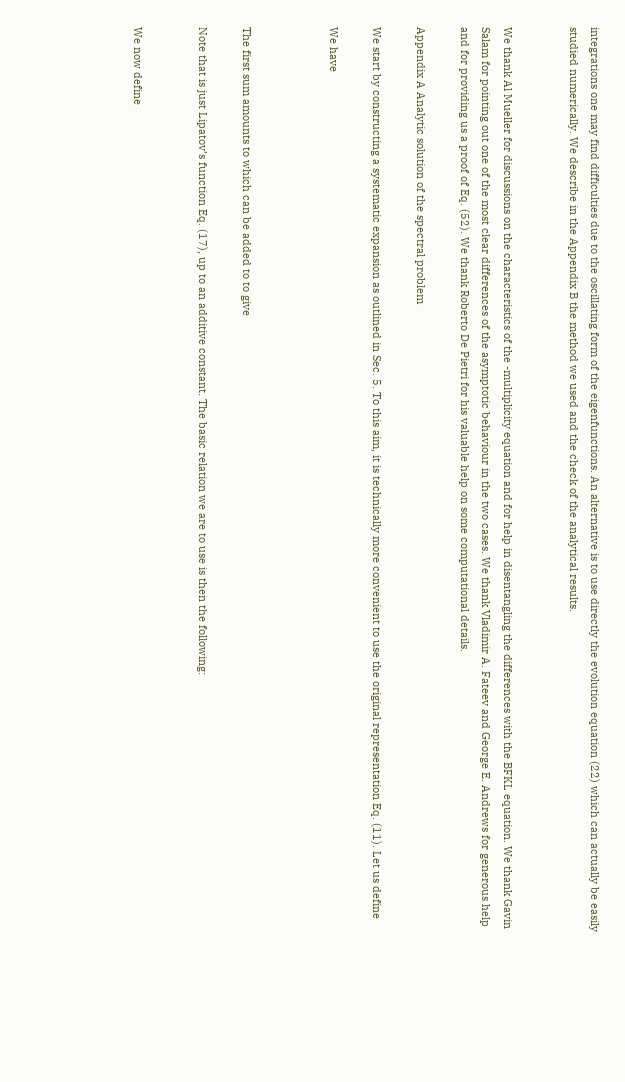integrations one may find difficulties due to the oscillating form of the eigenfunctions. An alternative is to use directly the evolution equation (22) which can actually be easily studied numerically. We describe in the Appendix B the method we used and the check of the analytical results.


We thank Al Mueller for discussions on the characteristics of the -multiplicity equation and for help in disentangling the differences with the BFKL equation. We thank Gavin Salam for pointing out one of the most clear differences of the asymptotic behaviour in the two cases. We thank Vladimir A. Fateev and George E. Andrews for generous help and for providing us a proof of Eq. (52). We thank Roberto De Pietri for his valuable help on some computational details.

Appendix A Analytic solution of the spectral problem

We start by constructing a systematic expansion as outlined in Sec. 5. To this aim, it is technically more convenient to use the original representation Eq. (11). Let us define

We have



The first sum amounts to which can be added to to give

Note that is just Lipatov’s function Eq. (17), up to an additive constant. The basic relation we are to use is then the following:


We now define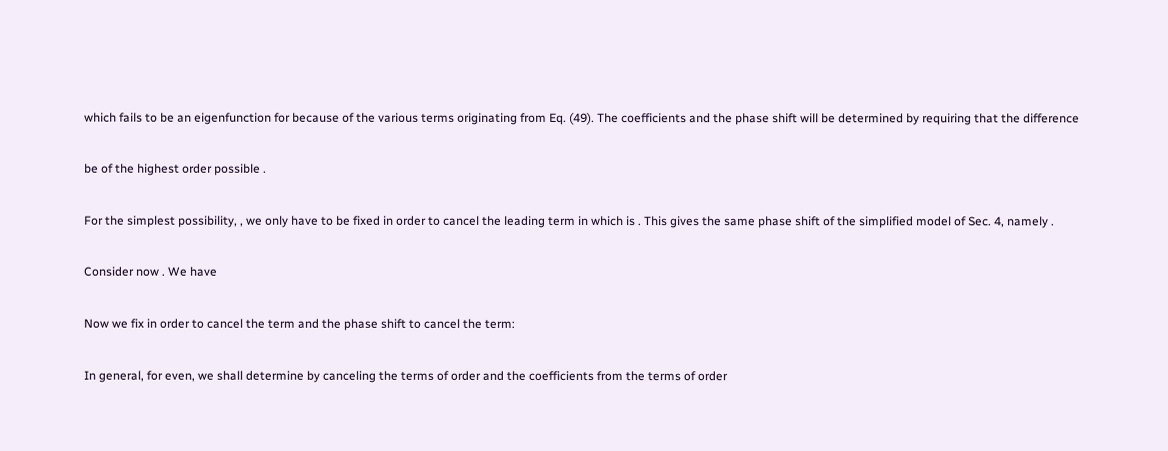which fails to be an eigenfunction for because of the various terms originating from Eq. (49). The coefficients and the phase shift will be determined by requiring that the difference

be of the highest order possible .

For the simplest possibility, , we only have to be fixed in order to cancel the leading term in which is . This gives the same phase shift of the simplified model of Sec. 4, namely .

Consider now . We have

Now we fix in order to cancel the term and the phase shift to cancel the term:

In general, for even, we shall determine by canceling the terms of order and the coefficients from the terms of order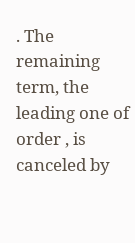. The remaining term, the leading one of order , is canceled by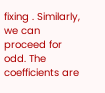fixing . Similarly, we can proceed for odd. The coefficients are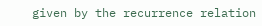given by the recurrence relation